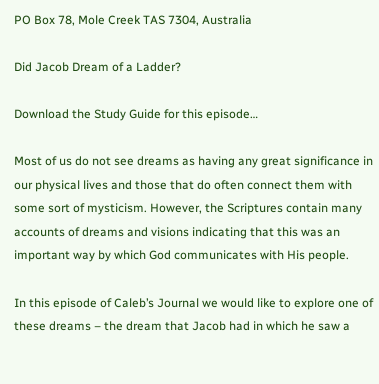PO Box 78, Mole Creek TAS 7304, Australia

Did Jacob Dream of a Ladder?

Download the Study Guide for this episode…

Most of us do not see dreams as having any great significance in our physical lives and those that do often connect them with some sort of mysticism. However, the Scriptures contain many accounts of dreams and visions indicating that this was an important way by which God communicates with His people.

In this episode of Caleb’s Journal we would like to explore one of these dreams – the dream that Jacob had in which he saw a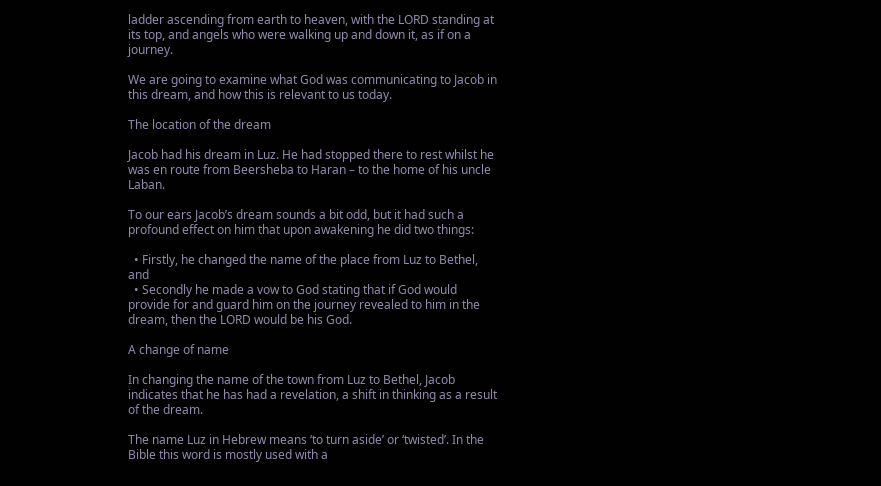ladder ascending from earth to heaven, with the LORD standing at its top, and angels who were walking up and down it, as if on a journey.

We are going to examine what God was communicating to Jacob in this dream, and how this is relevant to us today.

The location of the dream

Jacob had his dream in Luz. He had stopped there to rest whilst he was en route from Beersheba to Haran – to the home of his uncle Laban.

To our ears Jacob’s dream sounds a bit odd, but it had such a profound effect on him that upon awakening he did two things:

  • Firstly, he changed the name of the place from Luz to Bethel, and
  • Secondly he made a vow to God stating that if God would provide for and guard him on the journey revealed to him in the dream, then the LORD would be his God.

A change of name

In changing the name of the town from Luz to Bethel, Jacob indicates that he has had a revelation, a shift in thinking as a result of the dream.

The name Luz in Hebrew means ‘to turn aside’ or ‘twisted’. In the Bible this word is mostly used with a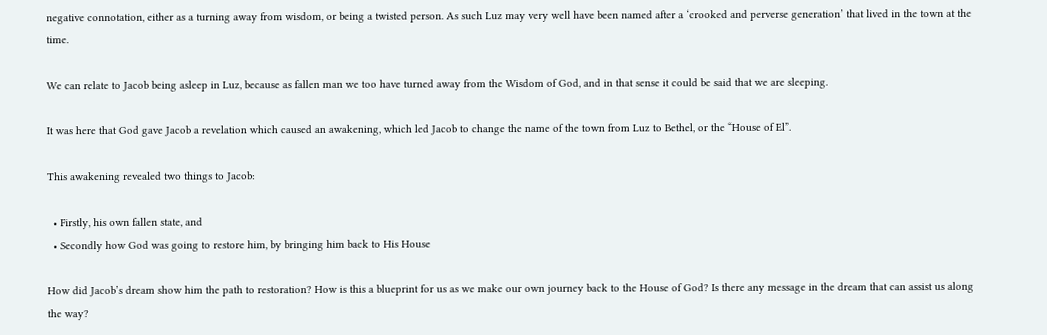negative connotation, either as a turning away from wisdom, or being a twisted person. As such Luz may very well have been named after a ‘crooked and perverse generation’ that lived in the town at the time.

We can relate to Jacob being asleep in Luz, because as fallen man we too have turned away from the Wisdom of God, and in that sense it could be said that we are sleeping.

It was here that God gave Jacob a revelation which caused an awakening, which led Jacob to change the name of the town from Luz to Bethel, or the “House of El”.

This awakening revealed two things to Jacob:

  • Firstly, his own fallen state, and
  • Secondly how God was going to restore him, by bringing him back to His House

How did Jacob’s dream show him the path to restoration? How is this a blueprint for us as we make our own journey back to the House of God? Is there any message in the dream that can assist us along the way?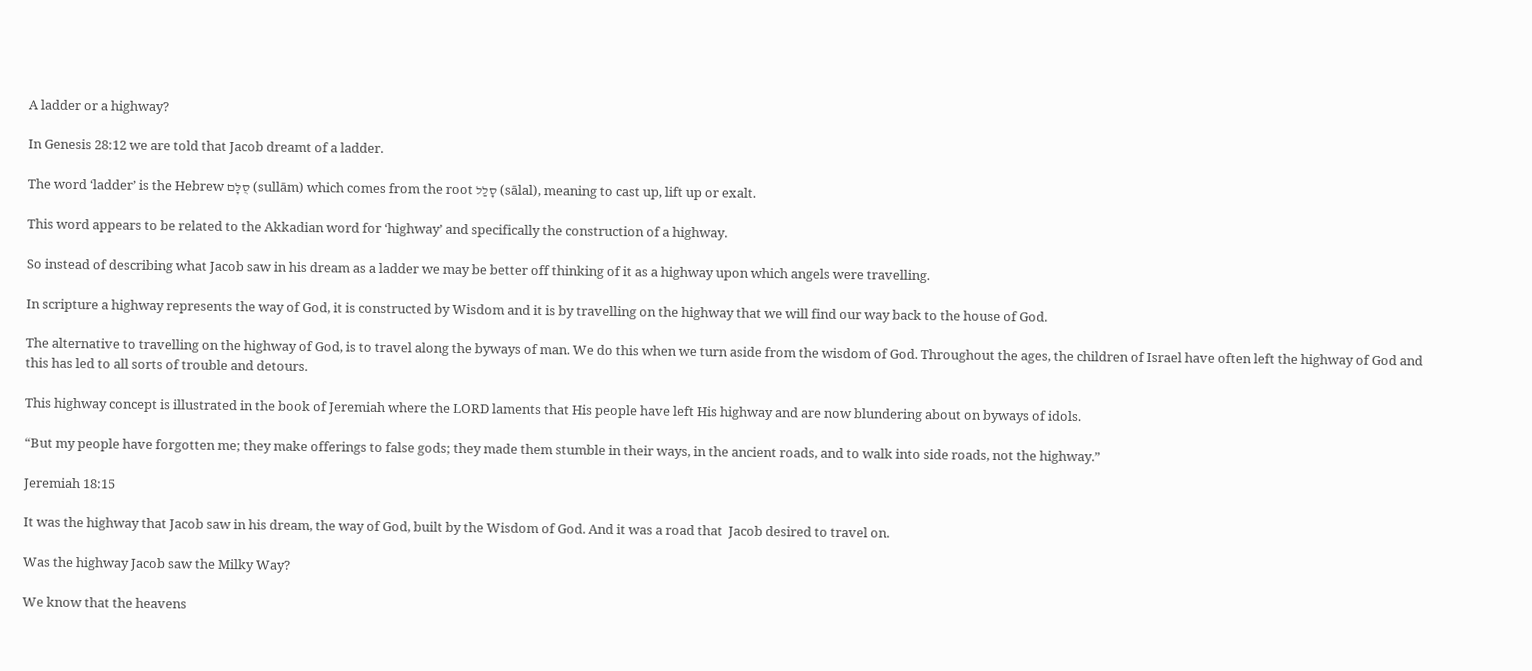A ladder or a highway?

In Genesis 28:12 we are told that Jacob dreamt of a ladder.

The word ‘ladder’ is the Hebrew סֻלָּם (sullām) which comes from the root סָלַל (sālal), meaning to cast up, lift up or exalt.

This word appears to be related to the Akkadian word for ‘highway’ and specifically the construction of a highway.

So instead of describing what Jacob saw in his dream as a ladder we may be better off thinking of it as a highway upon which angels were travelling.

In scripture a highway represents the way of God, it is constructed by Wisdom and it is by travelling on the highway that we will find our way back to the house of God.

The alternative to travelling on the highway of God, is to travel along the byways of man. We do this when we turn aside from the wisdom of God. Throughout the ages, the children of Israel have often left the highway of God and this has led to all sorts of trouble and detours.

This highway concept is illustrated in the book of Jeremiah where the LORD laments that His people have left His highway and are now blundering about on byways of idols.

“But my people have forgotten me; they make offerings to false gods; they made them stumble in their ways, in the ancient roads, and to walk into side roads, not the highway.”

Jeremiah 18:15

It was the highway that Jacob saw in his dream, the way of God, built by the Wisdom of God. And it was a road that  Jacob desired to travel on.

Was the highway Jacob saw the Milky Way?

We know that the heavens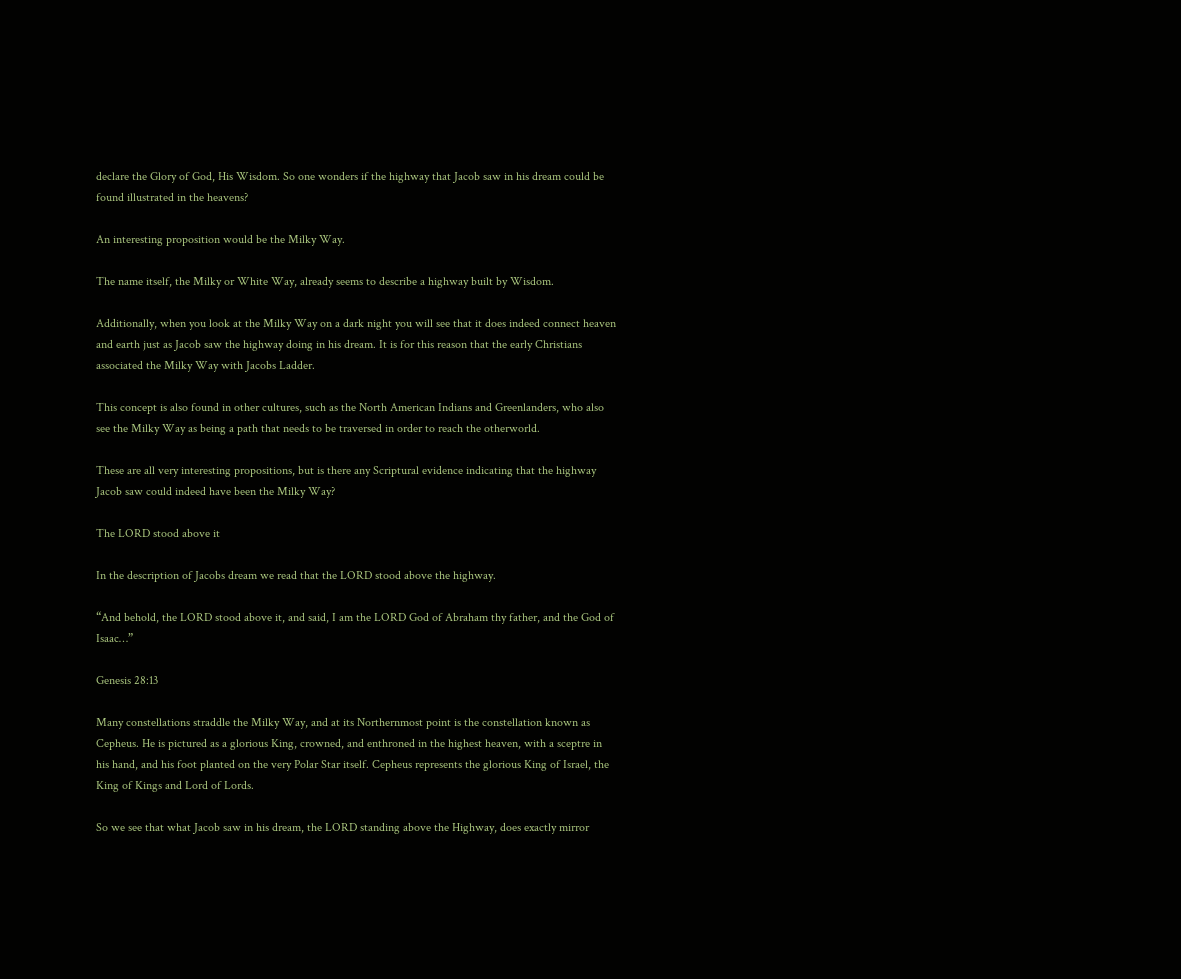declare the Glory of God, His Wisdom. So one wonders if the highway that Jacob saw in his dream could be found illustrated in the heavens?

An interesting proposition would be the Milky Way.

The name itself, the Milky or White Way, already seems to describe a highway built by Wisdom.

Additionally, when you look at the Milky Way on a dark night you will see that it does indeed connect heaven and earth just as Jacob saw the highway doing in his dream. It is for this reason that the early Christians associated the Milky Way with Jacobs Ladder.

This concept is also found in other cultures, such as the North American Indians and Greenlanders, who also see the Milky Way as being a path that needs to be traversed in order to reach the otherworld.

These are all very interesting propositions, but is there any Scriptural evidence indicating that the highway Jacob saw could indeed have been the Milky Way?

The LORD stood above it

In the description of Jacobs dream we read that the LORD stood above the highway.

“And behold, the LORD stood above it, and said, I am the LORD God of Abraham thy father, and the God of Isaac…”

Genesis 28:13

Many constellations straddle the Milky Way, and at its Northernmost point is the constellation known as Cepheus. He is pictured as a glorious King, crowned, and enthroned in the highest heaven, with a sceptre in his hand, and his foot planted on the very Polar Star itself. Cepheus represents the glorious King of Israel, the King of Kings and Lord of Lords.

So we see that what Jacob saw in his dream, the LORD standing above the Highway, does exactly mirror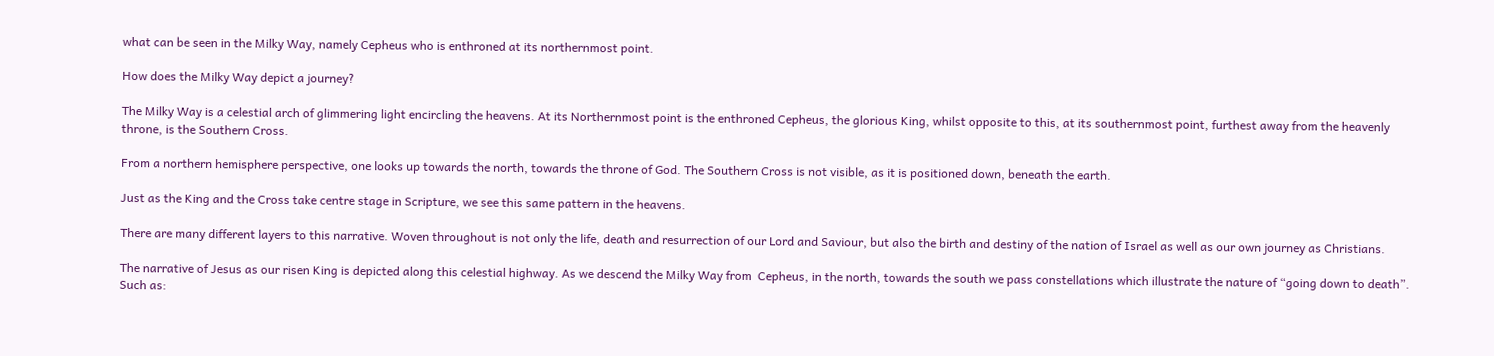what can be seen in the Milky Way, namely Cepheus who is enthroned at its northernmost point.

How does the Milky Way depict a journey?

The Milky Way is a celestial arch of glimmering light encircling the heavens. At its Northernmost point is the enthroned Cepheus, the glorious King, whilst opposite to this, at its southernmost point, furthest away from the heavenly throne, is the Southern Cross.

From a northern hemisphere perspective, one looks up towards the north, towards the throne of God. The Southern Cross is not visible, as it is positioned down, beneath the earth.

Just as the King and the Cross take centre stage in Scripture, we see this same pattern in the heavens.

There are many different layers to this narrative. Woven throughout is not only the life, death and resurrection of our Lord and Saviour, but also the birth and destiny of the nation of Israel as well as our own journey as Christians.

The narrative of Jesus as our risen King is depicted along this celestial highway. As we descend the Milky Way from  Cepheus, in the north, towards the south we pass constellations which illustrate the nature of “going down to death”. Such as: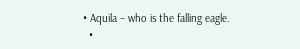• Aquila – who is the falling eagle.
  •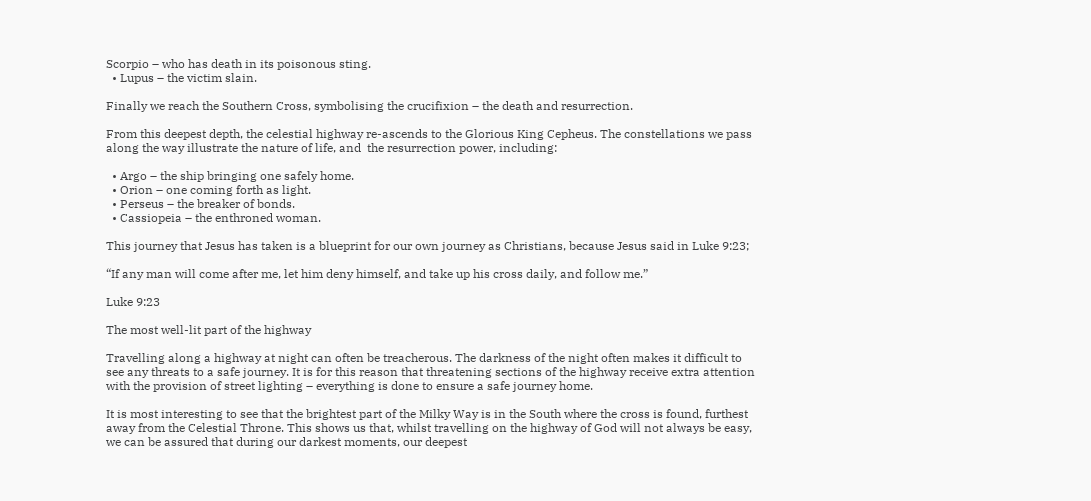Scorpio – who has death in its poisonous sting.
  • Lupus – the victim slain.

Finally we reach the Southern Cross, symbolising the crucifixion – the death and resurrection.

From this deepest depth, the celestial highway re-ascends to the Glorious King Cepheus. The constellations we pass along the way illustrate the nature of life, and  the resurrection power, including:

  • Argo – the ship bringing one safely home.
  • Orion – one coming forth as light.
  • Perseus – the breaker of bonds.
  • Cassiopeia – the enthroned woman.

This journey that Jesus has taken is a blueprint for our own journey as Christians, because Jesus said in Luke 9:23;

“If any man will come after me, let him deny himself, and take up his cross daily, and follow me.”

Luke 9:23

The most well-lit part of the highway

Travelling along a highway at night can often be treacherous. The darkness of the night often makes it difficult to see any threats to a safe journey. It is for this reason that threatening sections of the highway receive extra attention with the provision of street lighting – everything is done to ensure a safe journey home.

It is most interesting to see that the brightest part of the Milky Way is in the South where the cross is found, furthest away from the Celestial Throne. This shows us that, whilst travelling on the highway of God will not always be easy, we can be assured that during our darkest moments, our deepest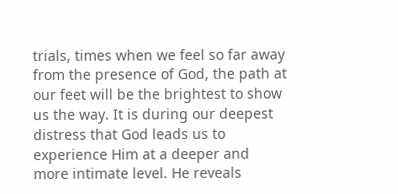trials, times when we feel so far away from the presence of God, the path at our feet will be the brightest to show us the way. It is during our deepest distress that God leads us to experience Him at a deeper and more intimate level. He reveals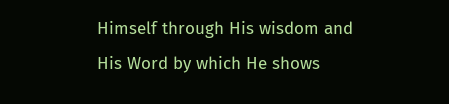Himself through His wisdom and His Word by which He shows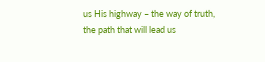us His highway – the way of truth, the path that will lead us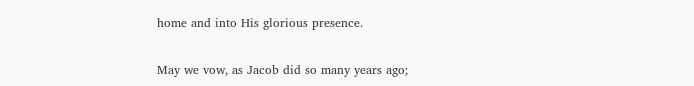home and into His glorious presence.

May we vow, as Jacob did so many years ago;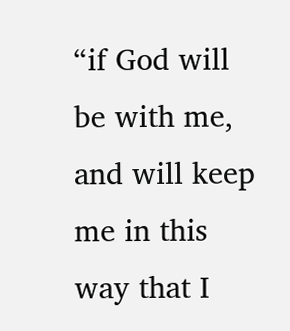“if God will be with me, and will keep me in this way that I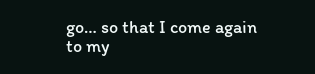go… so that I come again to my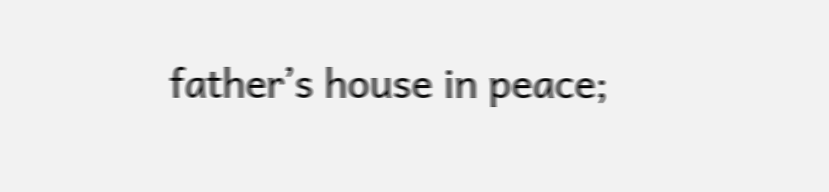father’s house in peace;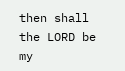then shall the LORD be my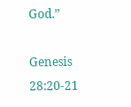God.”

Genesis 28:20-21